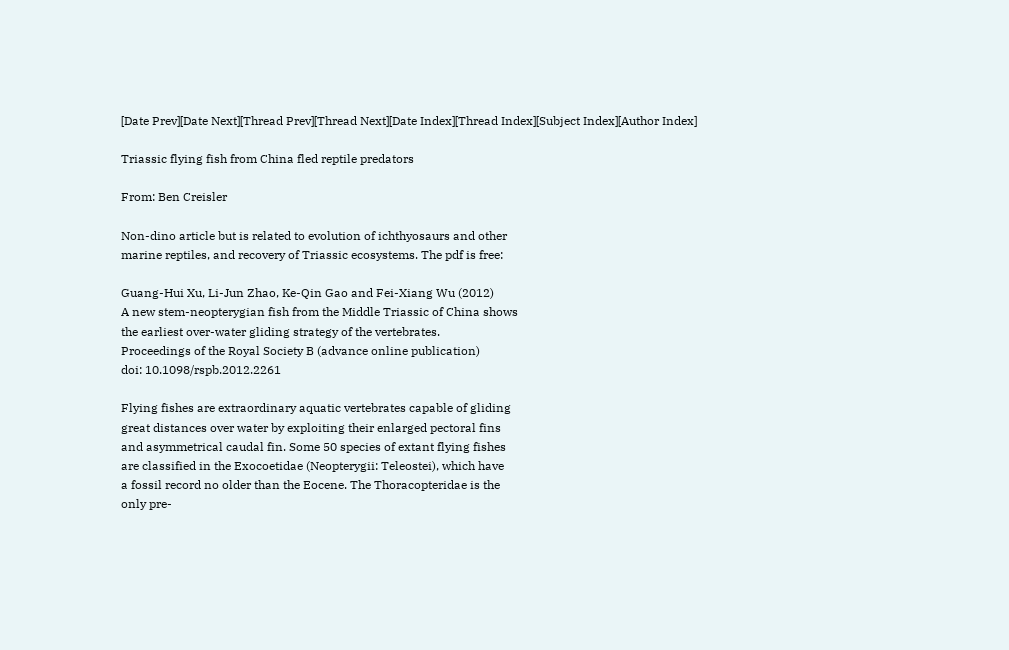[Date Prev][Date Next][Thread Prev][Thread Next][Date Index][Thread Index][Subject Index][Author Index]

Triassic flying fish from China fled reptile predators

From: Ben Creisler

Non-dino article but is related to evolution of ichthyosaurs and other
marine reptiles, and recovery of Triassic ecosystems. The pdf is free:

Guang-Hui Xu, Li-Jun Zhao, Ke-Qin Gao and Fei-Xiang Wu (2012)
A new stem-neopterygian fish from the Middle Triassic of China shows
the earliest over-water gliding strategy of the vertebrates.
Proceedings of the Royal Society B (advance online publication)
doi: 10.1098/rspb.2012.2261

Flying fishes are extraordinary aquatic vertebrates capable of gliding
great distances over water by exploiting their enlarged pectoral fins
and asymmetrical caudal fin. Some 50 species of extant flying fishes
are classified in the Exocoetidae (Neopterygii: Teleostei), which have
a fossil record no older than the Eocene. The Thoracopteridae is the
only pre-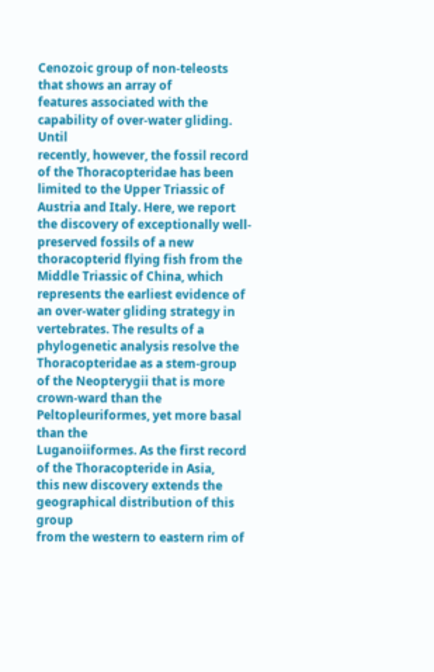Cenozoic group of non-teleosts that shows an array of
features associated with the capability of over-water gliding. Until
recently, however, the fossil record of the Thoracopteridae has been
limited to the Upper Triassic of Austria and Italy. Here, we report
the discovery of exceptionally well-preserved fossils of a new
thoracopterid flying fish from the Middle Triassic of China, which
represents the earliest evidence of an over-water gliding strategy in
vertebrates. The results of a phylogenetic analysis resolve the
Thoracopteridae as a stem-group of the Neopterygii that is more
crown-ward than the Peltopleuriformes, yet more basal than the
Luganoiiformes. As the first record of the Thoracopteride in Asia,
this new discovery extends the geographical distribution of this group
from the western to eastern rim of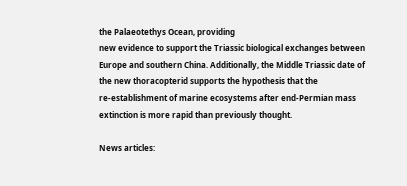the Palaeotethys Ocean, providing
new evidence to support the Triassic biological exchanges between
Europe and southern China. Additionally, the Middle Triassic date of
the new thoracopterid supports the hypothesis that the
re-establishment of marine ecosystems after end-Permian mass
extinction is more rapid than previously thought.

News articles: